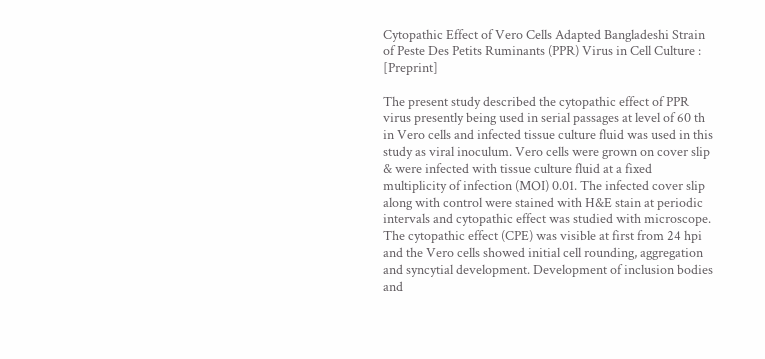Cytopathic Effect of Vero Cells Adapted Bangladeshi Strain of Peste Des Petits Ruminants (PPR) Virus in Cell Culture : [Preprint]

The present study described the cytopathic effect of PPR virus presently being used in serial passages at level of 60 th in Vero cells and infected tissue culture fluid was used in this study as viral inoculum. Vero cells were grown on cover slip & were infected with tissue culture fluid at a fixed multiplicity of infection (MOI) 0.01. The infected cover slip along with control were stained with H&E stain at periodic intervals and cytopathic effect was studied with microscope. The cytopathic effect (CPE) was visible at first from 24 hpi and the Vero cells showed initial cell rounding, aggregation and syncytial development. Development of inclusion bodies and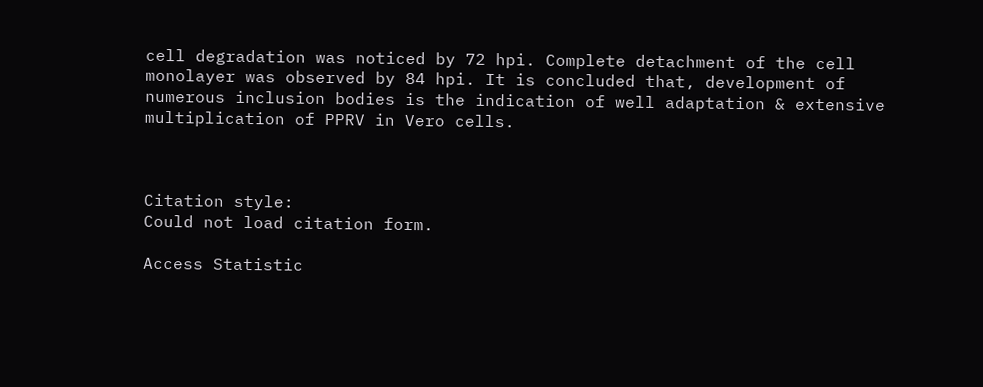cell degradation was noticed by 72 hpi. Complete detachment of the cell monolayer was observed by 84 hpi. It is concluded that, development of numerous inclusion bodies is the indication of well adaptation & extensive multiplication of PPRV in Vero cells.



Citation style:
Could not load citation form.

Access Statistic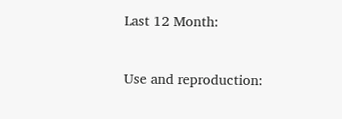Last 12 Month:


Use and reproduction: